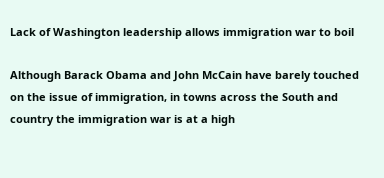Lack of Washington leadership allows immigration war to boil

Although Barack Obama and John McCain have barely touched on the issue of immigration, in towns across the South and country the immigration war is at a high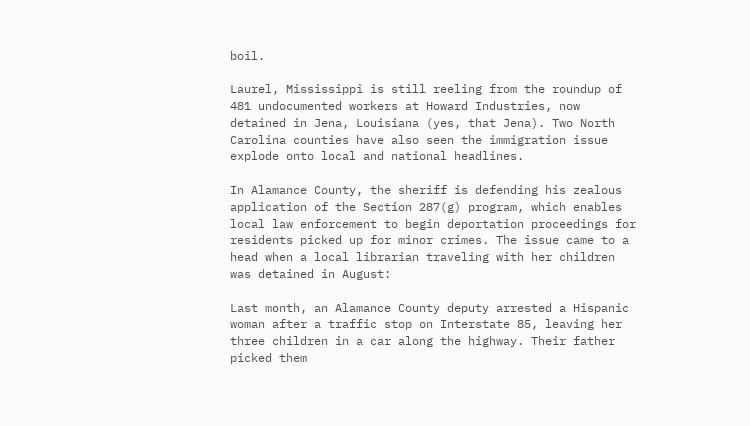boil.

Laurel, Mississippi is still reeling from the roundup of 481 undocumented workers at Howard Industries, now detained in Jena, Louisiana (yes, that Jena). Two North Carolina counties have also seen the immigration issue explode onto local and national headlines.

In Alamance County, the sheriff is defending his zealous application of the Section 287(g) program, which enables local law enforcement to begin deportation proceedings for residents picked up for minor crimes. The issue came to a head when a local librarian traveling with her children was detained in August:

Last month, an Alamance County deputy arrested a Hispanic woman after a traffic stop on Interstate 85, leaving her three children in a car along the highway. Their father picked them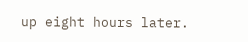up eight hours later.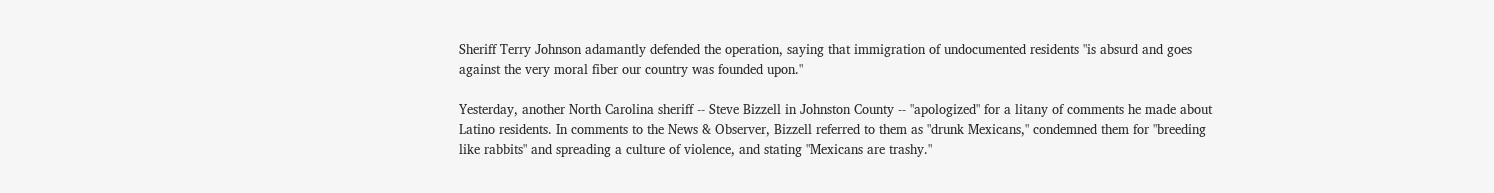Sheriff Terry Johnson adamantly defended the operation, saying that immigration of undocumented residents "is absurd and goes against the very moral fiber our country was founded upon."

Yesterday, another North Carolina sheriff -- Steve Bizzell in Johnston County -- "apologized" for a litany of comments he made about Latino residents. In comments to the News & Observer, Bizzell referred to them as "drunk Mexicans," condemned them for "breeding like rabbits" and spreading a culture of violence, and stating "Mexicans are trashy."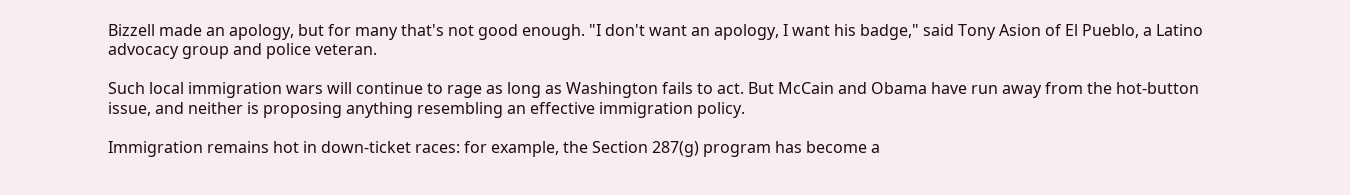Bizzell made an apology, but for many that's not good enough. "I don't want an apology, I want his badge," said Tony Asion of El Pueblo, a Latino advocacy group and police veteran.

Such local immigration wars will continue to rage as long as Washington fails to act. But McCain and Obama have run away from the hot-button issue, and neither is proposing anything resembling an effective immigration policy.

Immigration remains hot in down-ticket races: for example, the Section 287(g) program has become a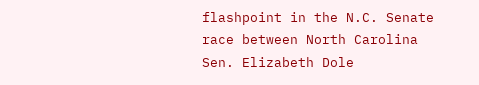flashpoint in the N.C. Senate race between North Carolina Sen. Elizabeth Dole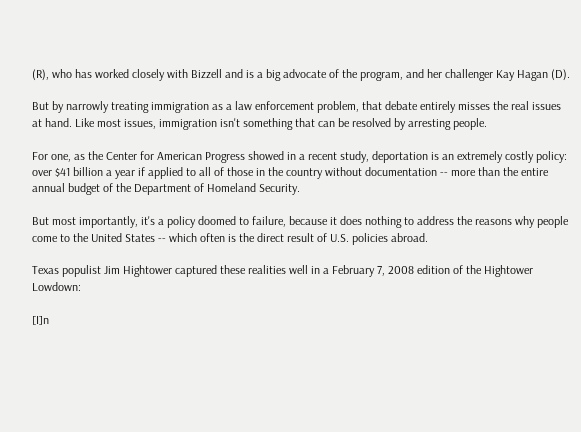(R), who has worked closely with Bizzell and is a big advocate of the program, and her challenger Kay Hagan (D).

But by narrowly treating immigration as a law enforcement problem, that debate entirely misses the real issues at hand. Like most issues, immigration isn't something that can be resolved by arresting people.

For one, as the Center for American Progress showed in a recent study, deportation is an extremely costly policy: over $41 billion a year if applied to all of those in the country without documentation -- more than the entire annual budget of the Department of Homeland Security.

But most importantly, it's a policy doomed to failure, because it does nothing to address the reasons why people come to the United States -- which often is the direct result of U.S. policies abroad.

Texas populist Jim Hightower captured these realities well in a February 7, 2008 edition of the Hightower Lowdown:

[I]n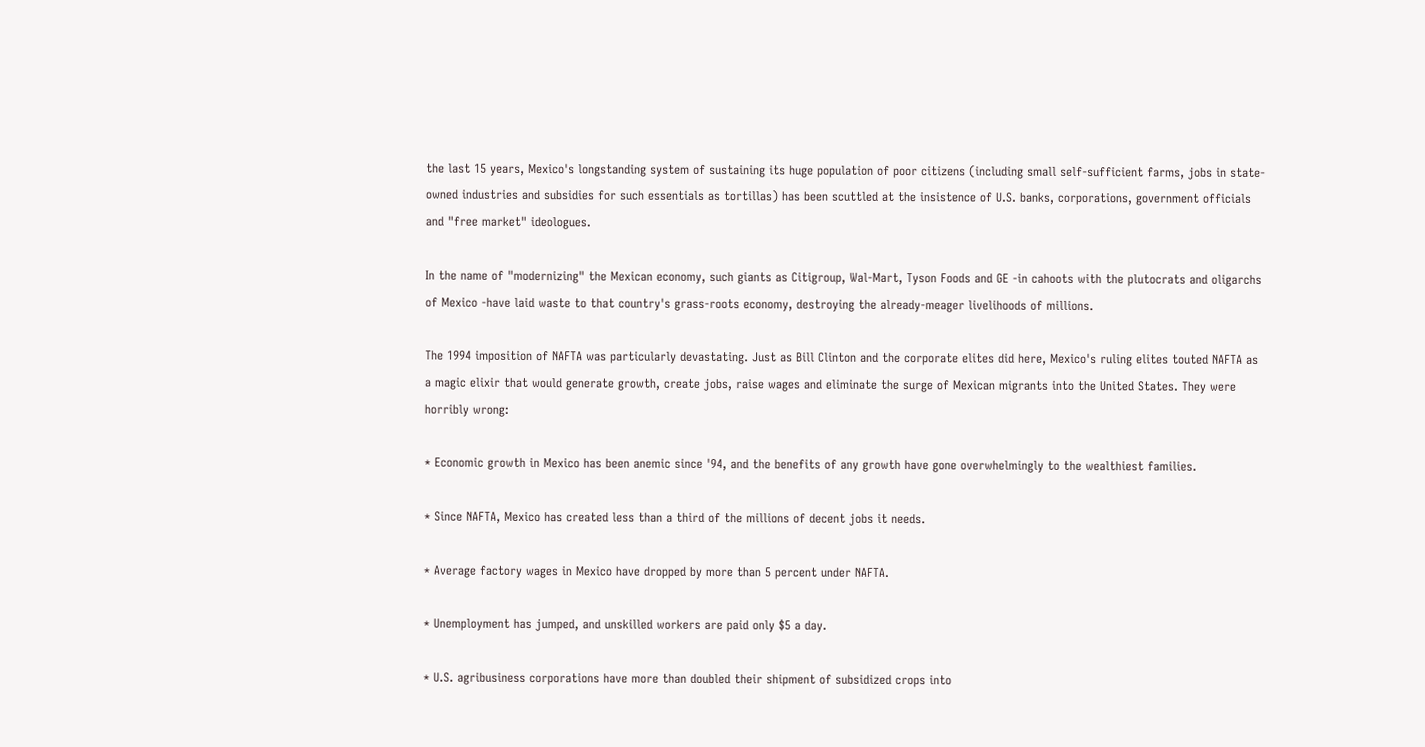the last 15 years, Mexico's longstanding system of sustaining its huge population of poor citizens (including small self-sufficient farms, jobs in state-owned industries and subsidies for such essentials as tortillas) has been scuttled at the insistence of U.S. banks, corporations, government officials and "free market" ideologues.

In the name of "modernizing" the Mexican economy, such giants as Citigroup, Wal-Mart, Tyson Foods and GE -in cahoots with the plutocrats and oligarchs of Mexico -have laid waste to that country's grass-roots economy, destroying the already-meager livelihoods of millions.

The 1994 imposition of NAFTA was particularly devastating. Just as Bill Clinton and the corporate elites did here, Mexico's ruling elites touted NAFTA as a magic elixir that would generate growth, create jobs, raise wages and eliminate the surge of Mexican migrants into the United States. They were horribly wrong:

* Economic growth in Mexico has been anemic since '94, and the benefits of any growth have gone overwhelmingly to the wealthiest families.

* Since NAFTA, Mexico has created less than a third of the millions of decent jobs it needs.

* Average factory wages in Mexico have dropped by more than 5 percent under NAFTA.

* Unemployment has jumped, and unskilled workers are paid only $5 a day.

* U.S. agribusiness corporations have more than doubled their shipment of subsidized crops into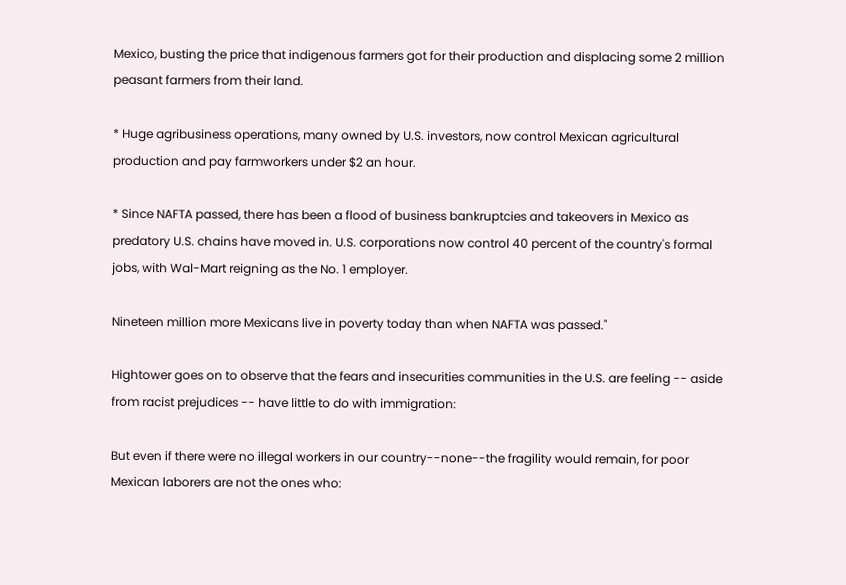Mexico, busting the price that indigenous farmers got for their production and displacing some 2 million peasant farmers from their land.

* Huge agribusiness operations, many owned by U.S. investors, now control Mexican agricultural production and pay farmworkers under $2 an hour.

* Since NAFTA passed, there has been a flood of business bankruptcies and takeovers in Mexico as predatory U.S. chains have moved in. U.S. corporations now control 40 percent of the country's formal jobs, with Wal-Mart reigning as the No. 1 employer.

Nineteen million more Mexicans live in poverty today than when NAFTA was passed."

Hightower goes on to observe that the fears and insecurities communities in the U.S. are feeling -- aside from racist prejudices -- have little to do with immigration:

But even if there were no illegal workers in our country--none--the fragility would remain, for poor Mexican laborers are not the ones who: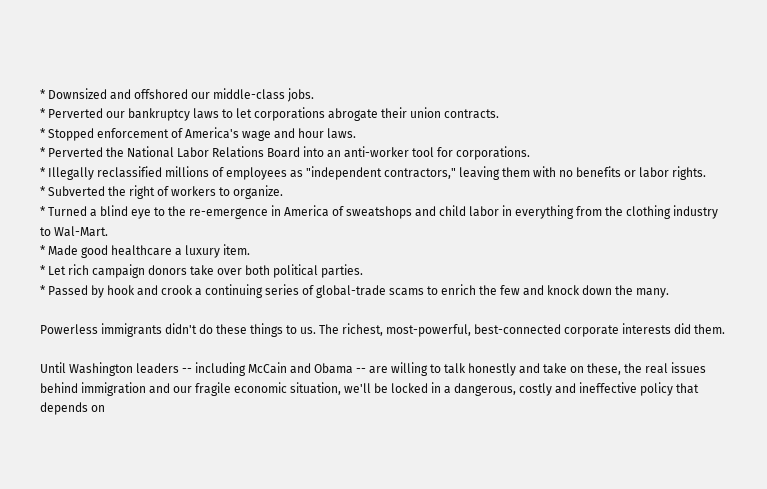* Downsized and offshored our middle-class jobs.
* Perverted our bankruptcy laws to let corporations abrogate their union contracts.
* Stopped enforcement of America's wage and hour laws.
* Perverted the National Labor Relations Board into an anti-worker tool for corporations.
* Illegally reclassified millions of employees as "independent contractors," leaving them with no benefits or labor rights.
* Subverted the right of workers to organize.
* Turned a blind eye to the re-emergence in America of sweatshops and child labor in everything from the clothing industry to Wal-Mart.
* Made good healthcare a luxury item.
* Let rich campaign donors take over both political parties.
* Passed by hook and crook a continuing series of global-trade scams to enrich the few and knock down the many.

Powerless immigrants didn't do these things to us. The richest, most-powerful, best-connected corporate interests did them.

Until Washington leaders -- including McCain and Obama -- are willing to talk honestly and take on these, the real issues behind immigration and our fragile economic situation, we'll be locked in a dangerous, costly and ineffective policy that depends on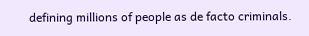defining millions of people as de facto criminals.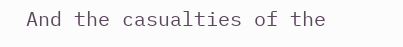And the casualties of the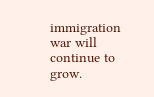immigration war will continue to grow.